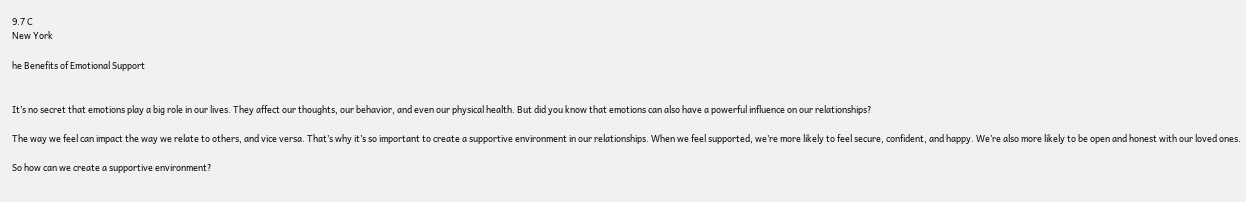9.7 C
New York

he Benefits of Emotional Support


It’s no secret that emotions play a big role in our lives. They affect our thoughts, our behavior, and even our physical health. But did you know that emotions can also have a powerful influence on our relationships?

The way we feel can impact the way we relate to others, and vice versa. That’s why it’s so important to create a supportive environment in our relationships. When we feel supported, we’re more likely to feel secure, confident, and happy. We’re also more likely to be open and honest with our loved ones.

So how can we create a supportive environment?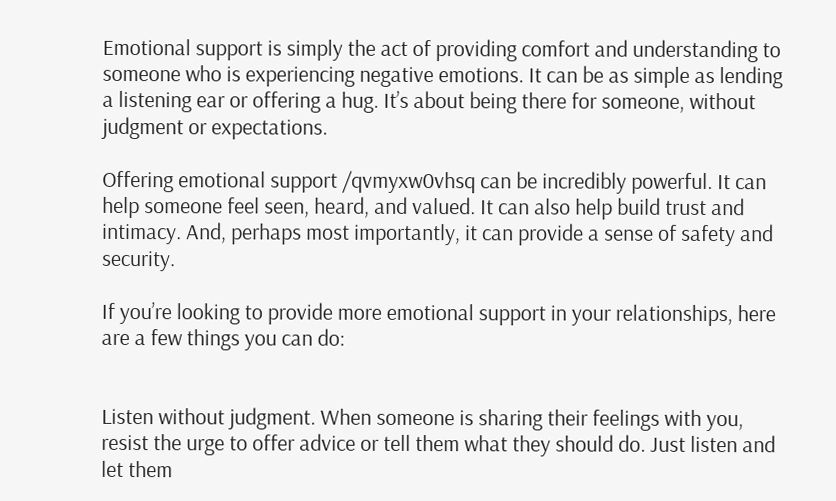Emotional support is simply the act of providing comfort and understanding to someone who is experiencing negative emotions. It can be as simple as lending a listening ear or offering a hug. It’s about being there for someone, without judgment or expectations.

Offering emotional support /qvmyxw0vhsq can be incredibly powerful. It can help someone feel seen, heard, and valued. It can also help build trust and intimacy. And, perhaps most importantly, it can provide a sense of safety and security.

If you’re looking to provide more emotional support in your relationships, here are a few things you can do:


Listen without judgment. When someone is sharing their feelings with you, resist the urge to offer advice or tell them what they should do. Just listen and let them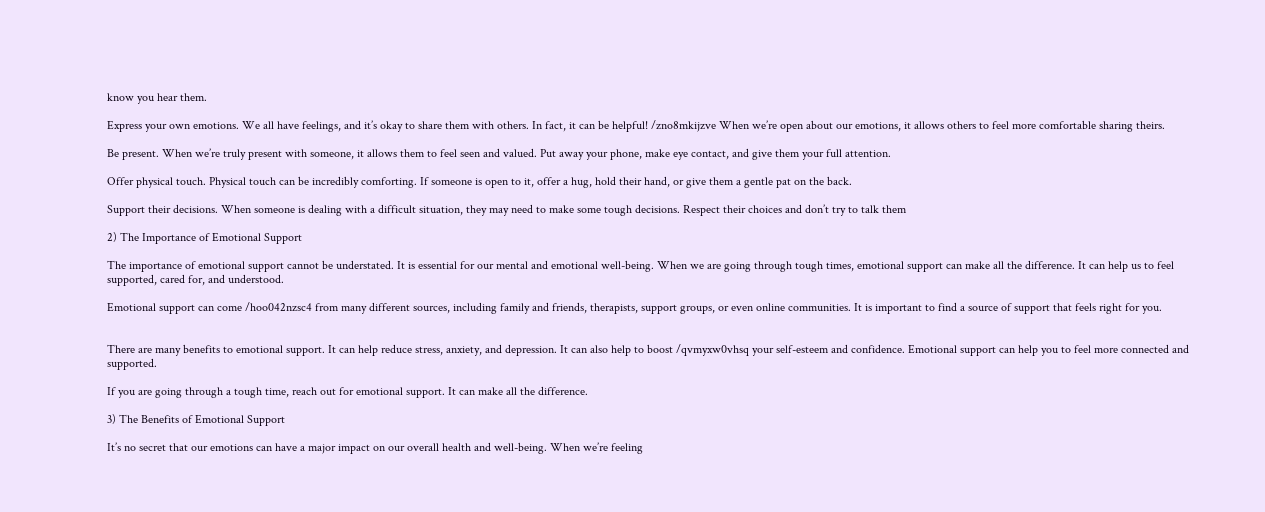know you hear them.

Express your own emotions. We all have feelings, and it’s okay to share them with others. In fact, it can be helpful! /zno8mkijzve When we’re open about our emotions, it allows others to feel more comfortable sharing theirs.

Be present. When we’re truly present with someone, it allows them to feel seen and valued. Put away your phone, make eye contact, and give them your full attention.

Offer physical touch. Physical touch can be incredibly comforting. If someone is open to it, offer a hug, hold their hand, or give them a gentle pat on the back.

Support their decisions. When someone is dealing with a difficult situation, they may need to make some tough decisions. Respect their choices and don’t try to talk them

2) The Importance of Emotional Support

The importance of emotional support cannot be understated. It is essential for our mental and emotional well-being. When we are going through tough times, emotional support can make all the difference. It can help us to feel supported, cared for, and understood.

Emotional support can come /hoo042nzsc4 from many different sources, including family and friends, therapists, support groups, or even online communities. It is important to find a source of support that feels right for you.


There are many benefits to emotional support. It can help reduce stress, anxiety, and depression. It can also help to boost /qvmyxw0vhsq your self-esteem and confidence. Emotional support can help you to feel more connected and supported.

If you are going through a tough time, reach out for emotional support. It can make all the difference.

3) The Benefits of Emotional Support

It’s no secret that our emotions can have a major impact on our overall health and well-being. When we’re feeling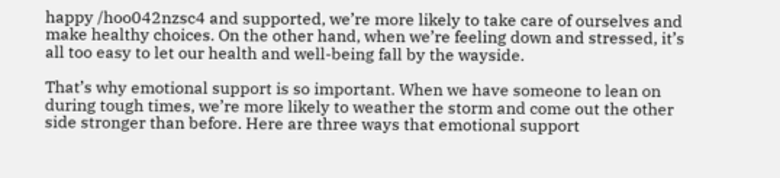happy /hoo042nzsc4 and supported, we’re more likely to take care of ourselves and make healthy choices. On the other hand, when we’re feeling down and stressed, it’s all too easy to let our health and well-being fall by the wayside.

That’s why emotional support is so important. When we have someone to lean on during tough times, we’re more likely to weather the storm and come out the other side stronger than before. Here are three ways that emotional support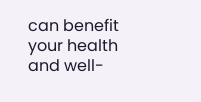can benefit your health and well-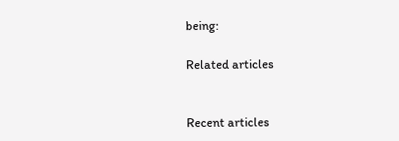being:

Related articles


Recent articles